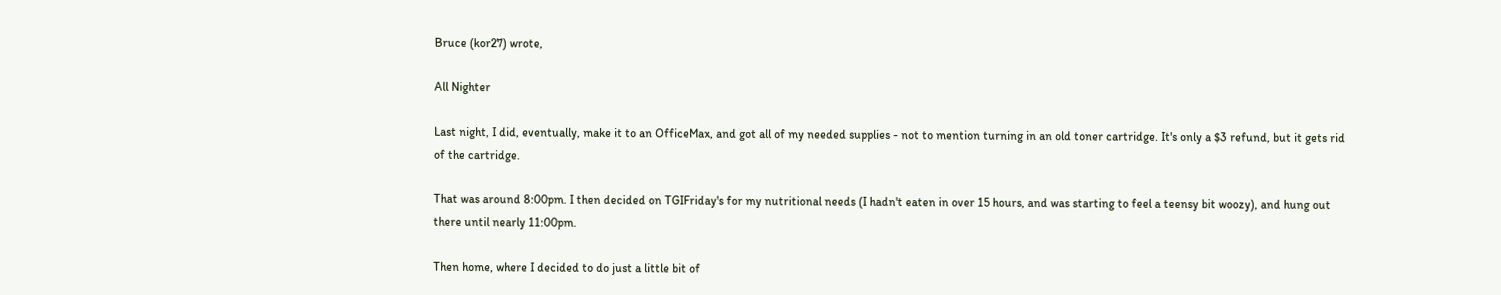Bruce (kor27) wrote,

All Nighter

Last night, I did, eventually, make it to an OfficeMax, and got all of my needed supplies - not to mention turning in an old toner cartridge. It's only a $3 refund, but it gets rid of the cartridge.

That was around 8:00pm. I then decided on TGIFriday's for my nutritional needs (I hadn't eaten in over 15 hours, and was starting to feel a teensy bit woozy), and hung out there until nearly 11:00pm.

Then home, where I decided to do just a little bit of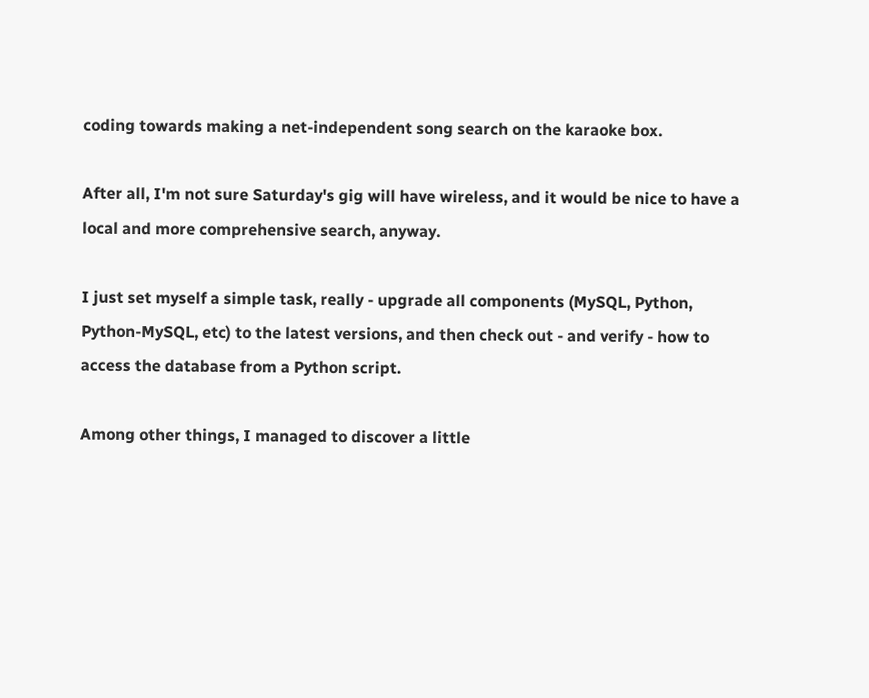coding towards making a net-independent song search on the karaoke box.

After all, I'm not sure Saturday's gig will have wireless, and it would be nice to have a local and more comprehensive search, anyway.

I just set myself a simple task, really - upgrade all components (MySQL, Python, Python-MySQL, etc) to the latest versions, and then check out - and verify - how to access the database from a Python script.

Among other things, I managed to discover a little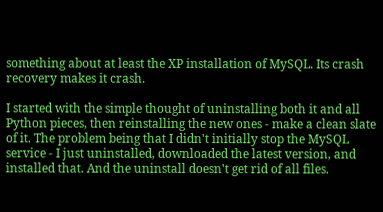something about at least the XP installation of MySQL. Its crash recovery makes it crash.

I started with the simple thought of uninstalling both it and all Python pieces, then reinstalling the new ones - make a clean slate of it. The problem being that I didn't initially stop the MySQL service - I just uninstalled, downloaded the latest version, and installed that. And the uninstall doesn't get rid of all files.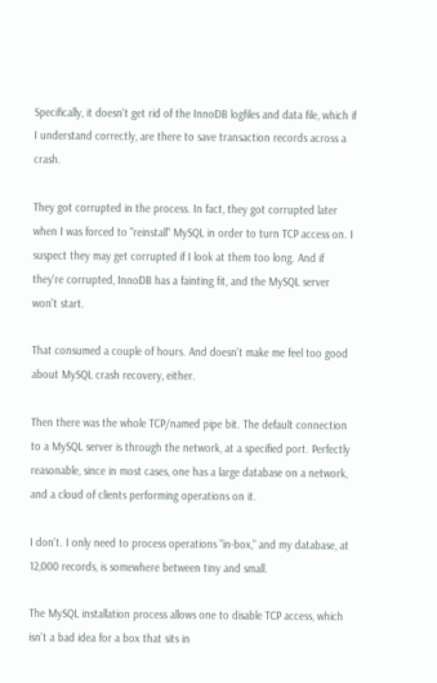Specifically, it doesn't get rid of the InnoDB logfiles and data file, which if I understand correctly, are there to save transaction records across a crash.

They got corrupted in the process. In fact, they got corrupted later when I was forced to "reinstall" MySQL in order to turn TCP access on. I suspect they may get corrupted if I look at them too long. And if they're corrupted, InnoDB has a fainting fit, and the MySQL server won't start.

That consumed a couple of hours. And doesn't make me feel too good about MySQL crash recovery, either.

Then there was the whole TCP/named pipe bit. The default connection to a MySQL server is through the network, at a specified port. Perfectly reasonable, since in most cases, one has a large database on a network, and a cloud of clients performing operations on it.

I don't. I only need to process operations "in-box," and my database, at 12,000 records, is somewhere between tiny and small.

The MySQL installation process allows one to disable TCP access, which isn't a bad idea for a box that sits in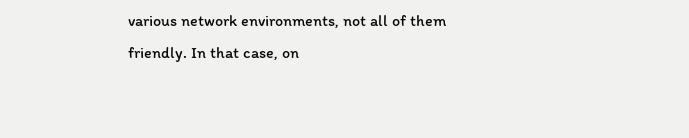various network environments, not all of them friendly. In that case, on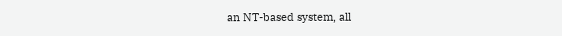an NT-based system, all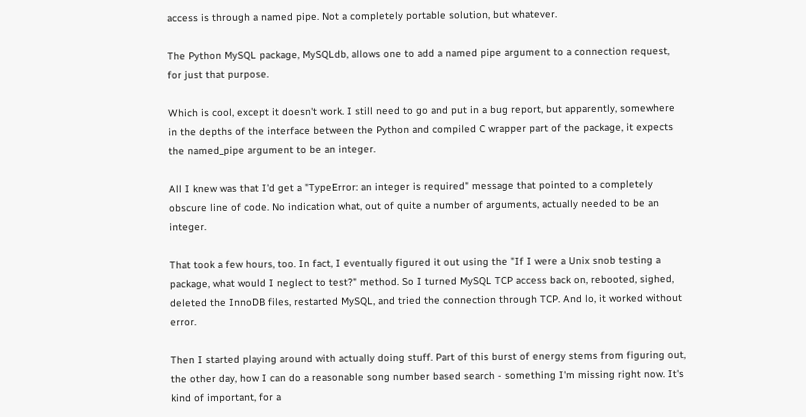access is through a named pipe. Not a completely portable solution, but whatever.

The Python MySQL package, MySQLdb, allows one to add a named pipe argument to a connection request, for just that purpose.

Which is cool, except it doesn't work. I still need to go and put in a bug report, but apparently, somewhere in the depths of the interface between the Python and compiled C wrapper part of the package, it expects the named_pipe argument to be an integer.

All I knew was that I'd get a "TypeError: an integer is required" message that pointed to a completely obscure line of code. No indication what, out of quite a number of arguments, actually needed to be an integer.

That took a few hours, too. In fact, I eventually figured it out using the "If I were a Unix snob testing a package, what would I neglect to test?" method. So I turned MySQL TCP access back on, rebooted, sighed, deleted the InnoDB files, restarted MySQL, and tried the connection through TCP. And lo, it worked without error.

Then I started playing around with actually doing stuff. Part of this burst of energy stems from figuring out, the other day, how I can do a reasonable song number based search - something I'm missing right now. It's kind of important, for a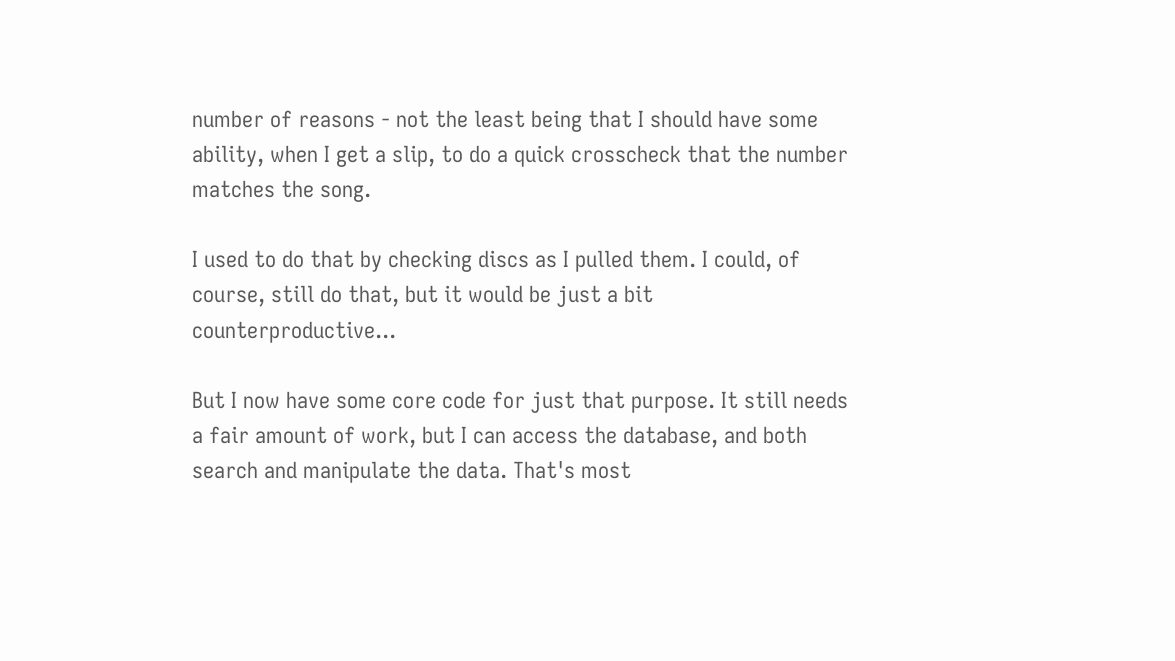number of reasons - not the least being that I should have some ability, when I get a slip, to do a quick crosscheck that the number matches the song.

I used to do that by checking discs as I pulled them. I could, of course, still do that, but it would be just a bit counterproductive...

But I now have some core code for just that purpose. It still needs a fair amount of work, but I can access the database, and both search and manipulate the data. That's most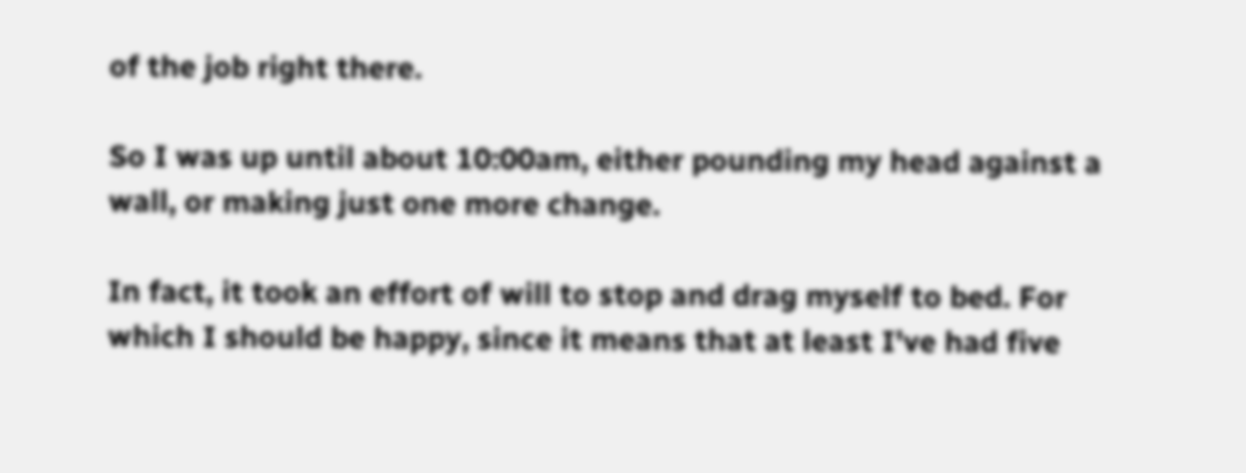of the job right there.

So I was up until about 10:00am, either pounding my head against a wall, or making just one more change.

In fact, it took an effort of will to stop and drag myself to bed. For which I should be happy, since it means that at least I've had five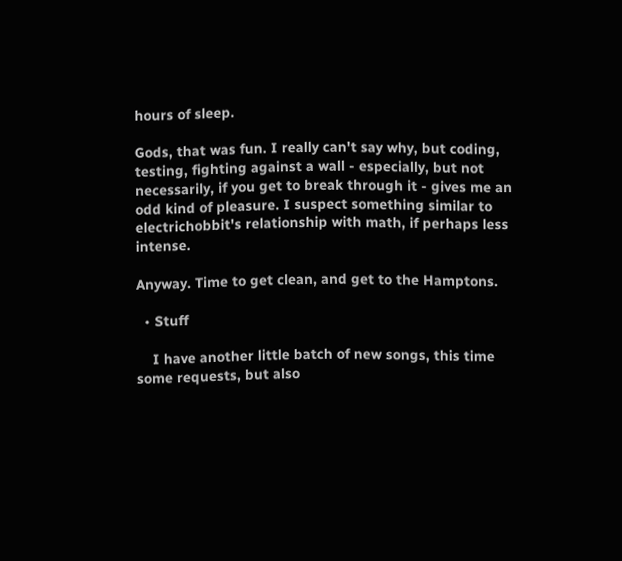hours of sleep.

Gods, that was fun. I really can't say why, but coding, testing, fighting against a wall - especially, but not necessarily, if you get to break through it - gives me an odd kind of pleasure. I suspect something similar to electrichobbit's relationship with math, if perhaps less intense.

Anyway. Time to get clean, and get to the Hamptons.

  • Stuff

    I have another little batch of new songs, this time some requests, but also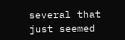several that just seemed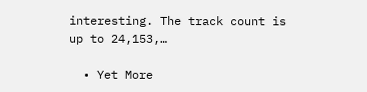interesting. The track count is up to 24,153,…

  • Yet More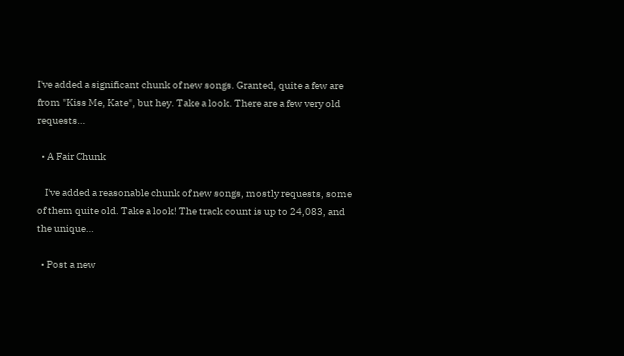I've added a significant chunk of new songs. Granted, quite a few are from "Kiss Me, Kate", but hey. Take a look. There are a few very old requests…

  • A Fair Chunk

    I've added a reasonable chunk of new songs, mostly requests, some of them quite old. Take a look! The track count is up to 24,083, and the unique…

  • Post a new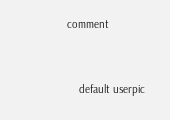comment


    default userpic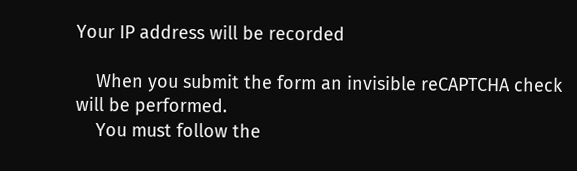Your IP address will be recorded

    When you submit the form an invisible reCAPTCHA check will be performed.
    You must follow the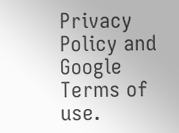Privacy Policy and Google Terms of use.